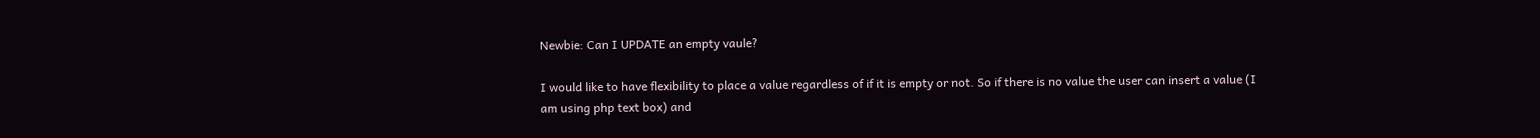Newbie: Can I UPDATE an empty vaule?

I would like to have flexibility to place a value regardless of if it is empty or not. So if there is no value the user can insert a value (I am using php text box) and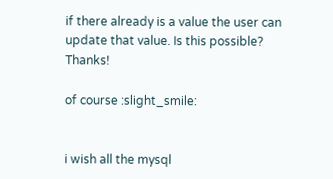if there already is a value the user can update that value. Is this possible? Thanks!

of course :slight_smile:


i wish all the mysql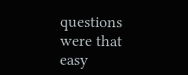questions were that easy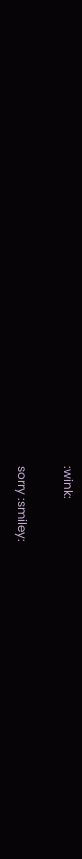:wink:

sorry :smiley: